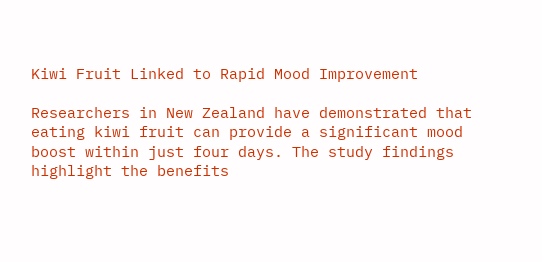Kiwi Fruit Linked to Rapid Mood Improvement

Researchers in New Zealand have demonstrated that eating kiwi fruit can provide a significant mood boost within just four days. The study findings highlight the benefits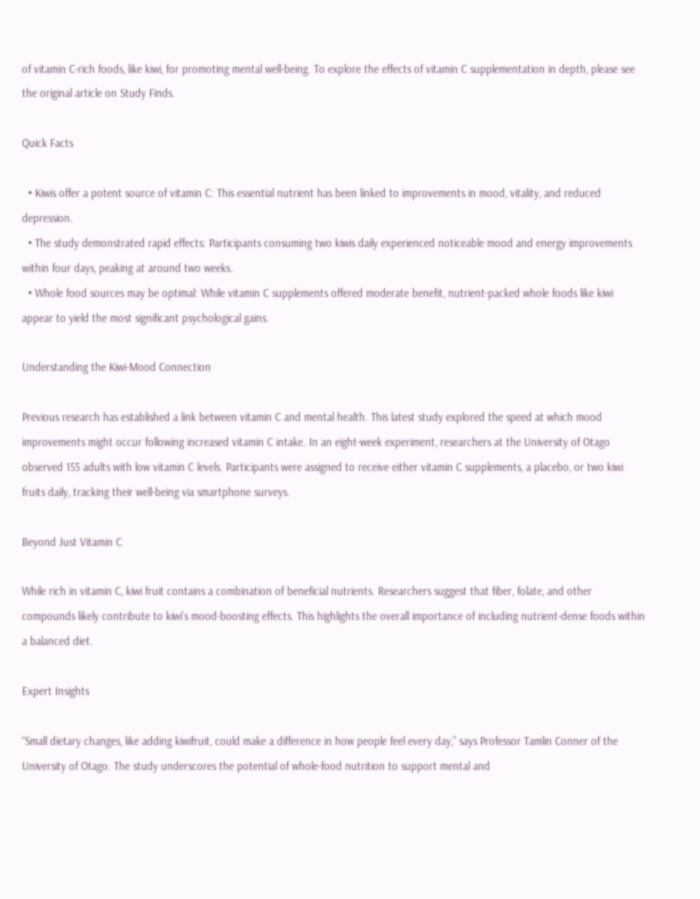of vitamin C-rich foods, like kiwi, for promoting mental well-being. To explore the effects of vitamin C supplementation in depth, please see the original article on Study Finds.

Quick Facts

  • Kiwis offer a potent source of vitamin C: This essential nutrient has been linked to improvements in mood, vitality, and reduced depression.
  • The study demonstrated rapid effects: Participants consuming two kiwis daily experienced noticeable mood and energy improvements within four days, peaking at around two weeks.
  • Whole food sources may be optimal: While vitamin C supplements offered moderate benefit, nutrient-packed whole foods like kiwi appear to yield the most significant psychological gains.

Understanding the Kiwi-Mood Connection

Previous research has established a link between vitamin C and mental health. This latest study explored the speed at which mood improvements might occur following increased vitamin C intake. In an eight-week experiment, researchers at the University of Otago observed 155 adults with low vitamin C levels. Participants were assigned to receive either vitamin C supplements, a placebo, or two kiwi fruits daily, tracking their well-being via smartphone surveys.

Beyond Just Vitamin C

While rich in vitamin C, kiwi fruit contains a combination of beneficial nutrients. Researchers suggest that fiber, folate, and other compounds likely contribute to kiwi’s mood-boosting effects. This highlights the overall importance of including nutrient-dense foods within a balanced diet.

Expert Insights

“Small dietary changes, like adding kiwifruit, could make a difference in how people feel every day,” says Professor Tamlin Conner of the University of Otago. The study underscores the potential of whole-food nutrition to support mental and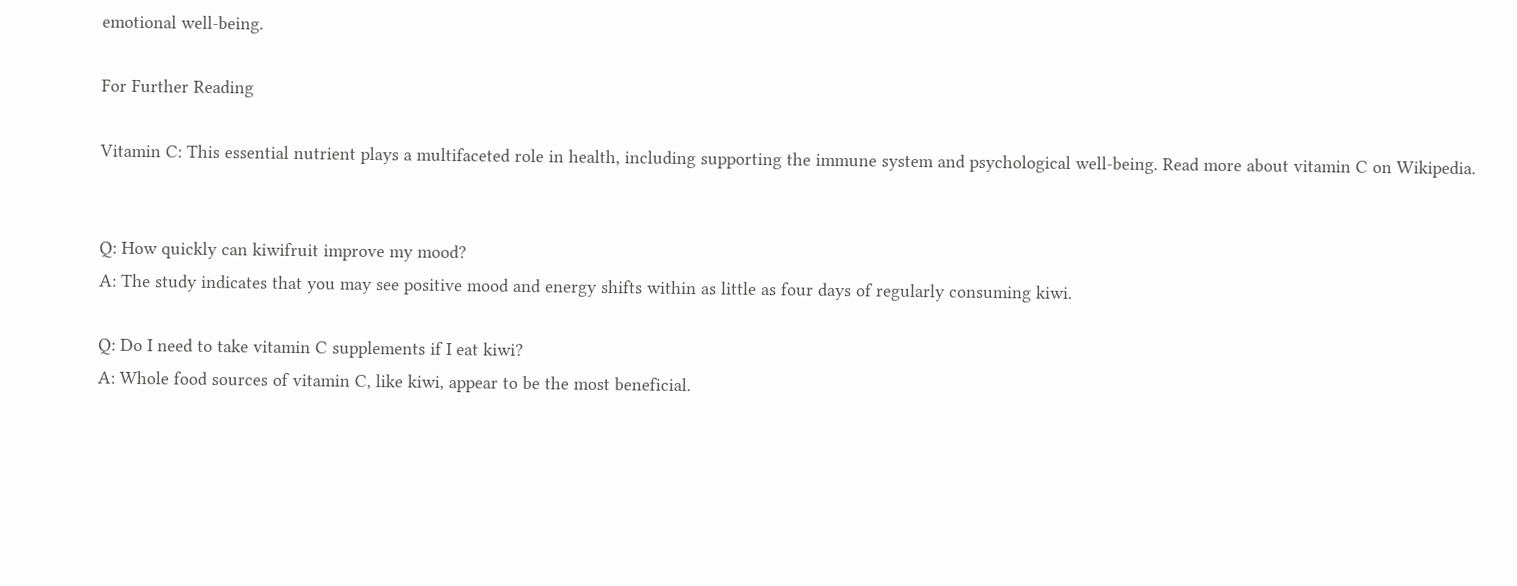emotional well-being.

For Further Reading

Vitamin C: This essential nutrient plays a multifaceted role in health, including supporting the immune system and psychological well-being. Read more about vitamin C on Wikipedia.


Q: How quickly can kiwifruit improve my mood?
A: The study indicates that you may see positive mood and energy shifts within as little as four days of regularly consuming kiwi.

Q: Do I need to take vitamin C supplements if I eat kiwi?
A: Whole food sources of vitamin C, like kiwi, appear to be the most beneficial.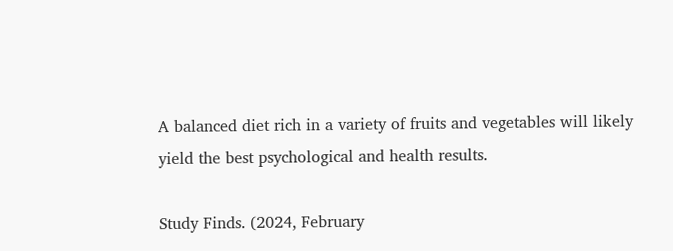A balanced diet rich in a variety of fruits and vegetables will likely yield the best psychological and health results.

Study Finds. (2024, February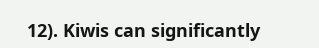12). Kiwis can significantly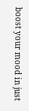boost your mood in just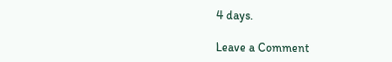4 days.

Leave a Comment